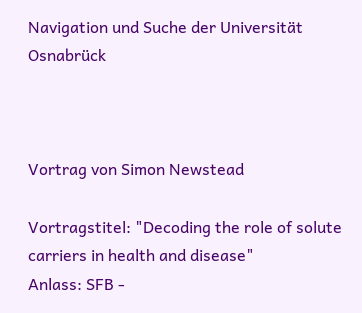Navigation und Suche der Universität Osnabrück



Vortrag von Simon Newstead

Vortragstitel: "Decoding the role of solute carriers in health and disease"
Anlass: SFB -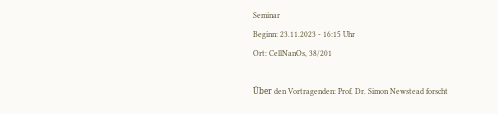Seminar
Beginn: 23.11.2023 - 16:15 Uhr
Ort: CellNanOs, 38/201

Über den Vortragenden: Prof. Dr. Simon Newstead forscht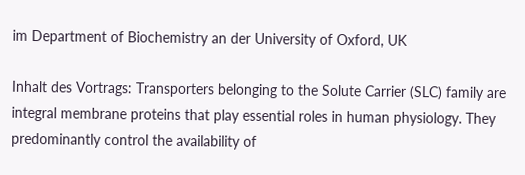im Department of Biochemistry an der University of Oxford, UK

Inhalt des Vortrags: Transporters belonging to the Solute Carrier (SLC) family are integral membrane proteins that play essential roles in human physiology. They predominantly control the availability of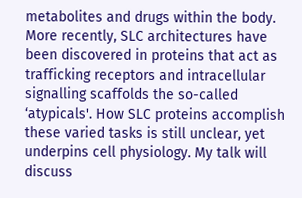metabolites and drugs within the body. More recently, SLC architectures have been discovered in proteins that act as trafficking receptors and intracellular signalling scaffolds the so-called ‘atypicals'. How SLC proteins accomplish these varied tasks is still unclear, yet underpins cell physiology. My talk will discuss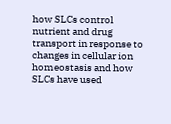how SLCs control nutrient and drug transport in response to changes in cellular ion homeostasis and how SLCs have used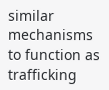similar mechanisms to function as trafficking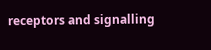receptors and signalling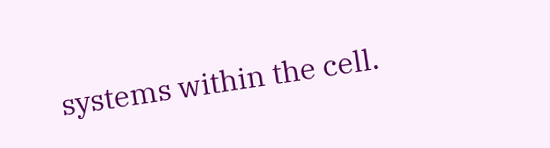systems within the cell.